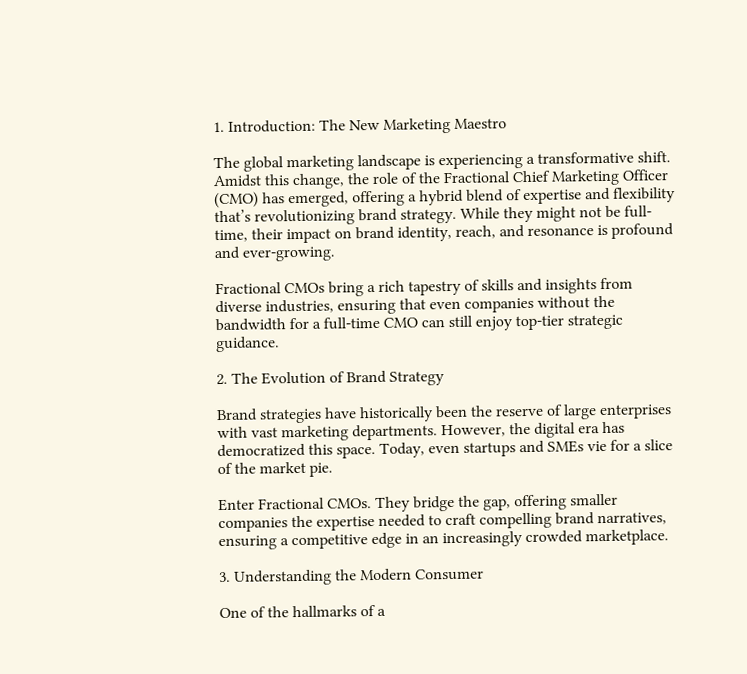1. Introduction: The New Marketing Maestro

The global marketing landscape is experiencing a transformative shift. Amidst this change, the role of the Fractional Chief Marketing Officer (CMO) has emerged, offering a hybrid blend of expertise and flexibility that’s revolutionizing brand strategy. While they might not be full-time, their impact on brand identity, reach, and resonance is profound and ever-growing.

Fractional CMOs bring a rich tapestry of skills and insights from diverse industries, ensuring that even companies without the bandwidth for a full-time CMO can still enjoy top-tier strategic guidance.

2. The Evolution of Brand Strategy

Brand strategies have historically been the reserve of large enterprises with vast marketing departments. However, the digital era has democratized this space. Today, even startups and SMEs vie for a slice of the market pie.

Enter Fractional CMOs. They bridge the gap, offering smaller companies the expertise needed to craft compelling brand narratives, ensuring a competitive edge in an increasingly crowded marketplace.

3. Understanding the Modern Consumer

One of the hallmarks of a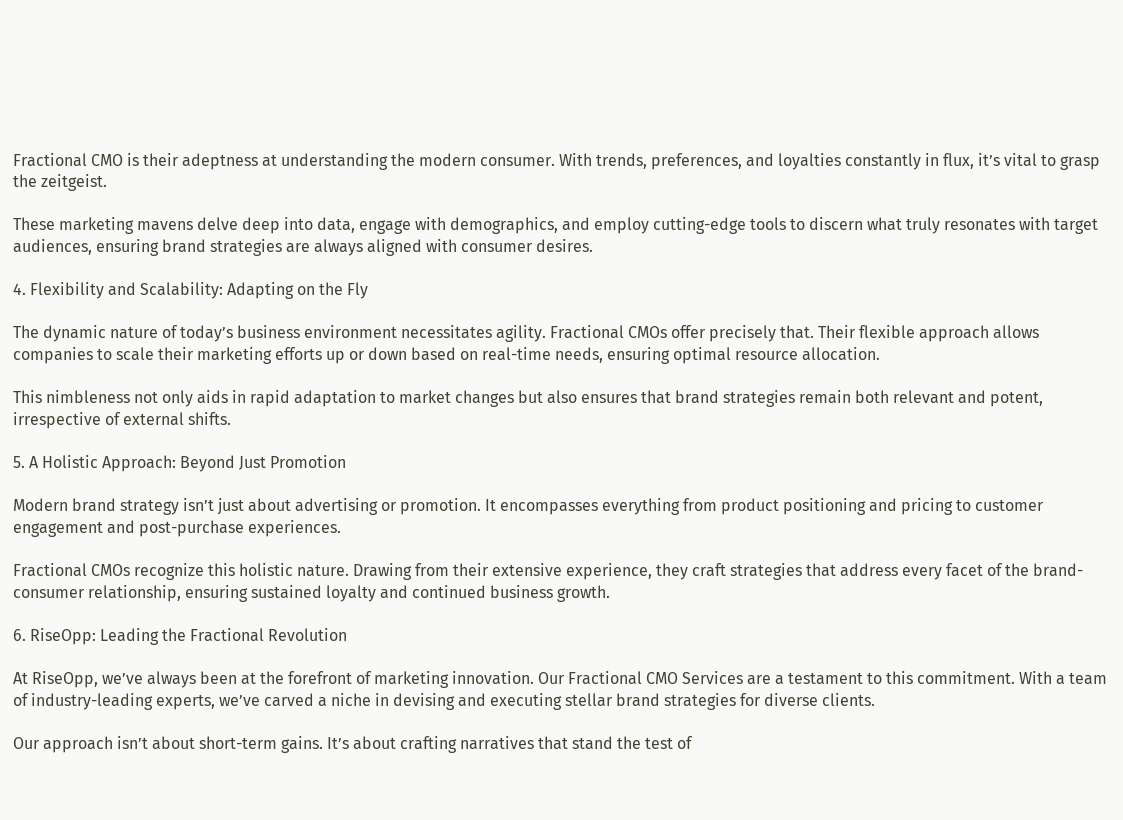Fractional CMO is their adeptness at understanding the modern consumer. With trends, preferences, and loyalties constantly in flux, it’s vital to grasp the zeitgeist.

These marketing mavens delve deep into data, engage with demographics, and employ cutting-edge tools to discern what truly resonates with target audiences, ensuring brand strategies are always aligned with consumer desires.

4. Flexibility and Scalability: Adapting on the Fly

The dynamic nature of today’s business environment necessitates agility. Fractional CMOs offer precisely that. Their flexible approach allows companies to scale their marketing efforts up or down based on real-time needs, ensuring optimal resource allocation.

This nimbleness not only aids in rapid adaptation to market changes but also ensures that brand strategies remain both relevant and potent, irrespective of external shifts.

5. A Holistic Approach: Beyond Just Promotion

Modern brand strategy isn’t just about advertising or promotion. It encompasses everything from product positioning and pricing to customer engagement and post-purchase experiences.

Fractional CMOs recognize this holistic nature. Drawing from their extensive experience, they craft strategies that address every facet of the brand-consumer relationship, ensuring sustained loyalty and continued business growth.

6. RiseOpp: Leading the Fractional Revolution

At RiseOpp, we’ve always been at the forefront of marketing innovation. Our Fractional CMO Services are a testament to this commitment. With a team of industry-leading experts, we’ve carved a niche in devising and executing stellar brand strategies for diverse clients.

Our approach isn’t about short-term gains. It’s about crafting narratives that stand the test of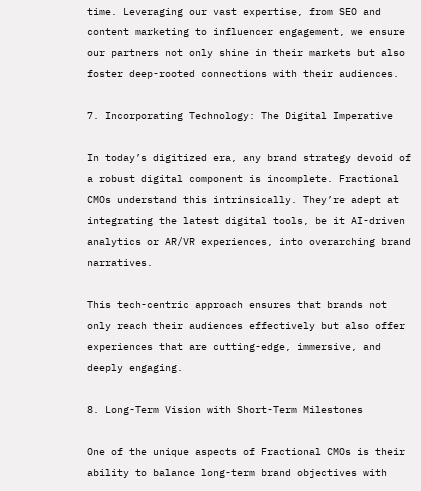time. Leveraging our vast expertise, from SEO and content marketing to influencer engagement, we ensure our partners not only shine in their markets but also foster deep-rooted connections with their audiences.

7. Incorporating Technology: The Digital Imperative

In today’s digitized era, any brand strategy devoid of a robust digital component is incomplete. Fractional CMOs understand this intrinsically. They’re adept at integrating the latest digital tools, be it AI-driven analytics or AR/VR experiences, into overarching brand narratives.

This tech-centric approach ensures that brands not only reach their audiences effectively but also offer experiences that are cutting-edge, immersive, and deeply engaging.

8. Long-Term Vision with Short-Term Milestones

One of the unique aspects of Fractional CMOs is their ability to balance long-term brand objectives with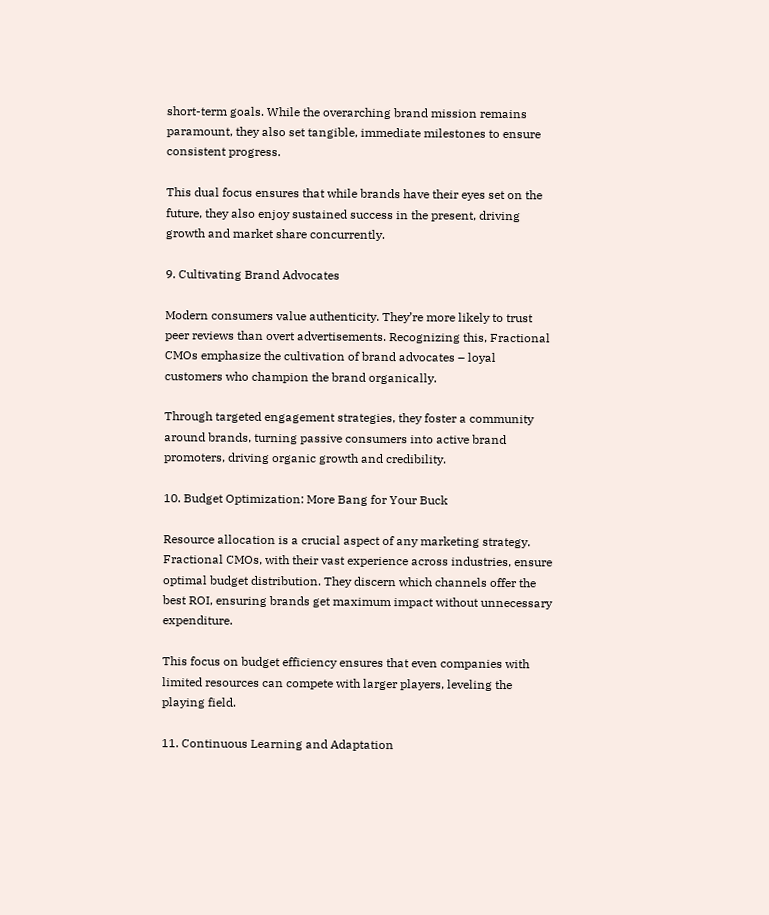short-term goals. While the overarching brand mission remains paramount, they also set tangible, immediate milestones to ensure consistent progress.

This dual focus ensures that while brands have their eyes set on the future, they also enjoy sustained success in the present, driving growth and market share concurrently.

9. Cultivating Brand Advocates

Modern consumers value authenticity. They’re more likely to trust peer reviews than overt advertisements. Recognizing this, Fractional CMOs emphasize the cultivation of brand advocates – loyal customers who champion the brand organically.

Through targeted engagement strategies, they foster a community around brands, turning passive consumers into active brand promoters, driving organic growth and credibility.

10. Budget Optimization: More Bang for Your Buck

Resource allocation is a crucial aspect of any marketing strategy. Fractional CMOs, with their vast experience across industries, ensure optimal budget distribution. They discern which channels offer the best ROI, ensuring brands get maximum impact without unnecessary expenditure.

This focus on budget efficiency ensures that even companies with limited resources can compete with larger players, leveling the playing field.

11. Continuous Learning and Adaptation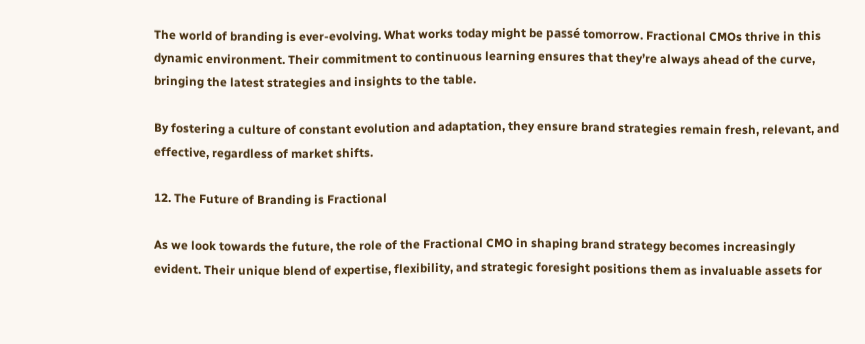The world of branding is ever-evolving. What works today might be passé tomorrow. Fractional CMOs thrive in this dynamic environment. Their commitment to continuous learning ensures that they’re always ahead of the curve, bringing the latest strategies and insights to the table.

By fostering a culture of constant evolution and adaptation, they ensure brand strategies remain fresh, relevant, and effective, regardless of market shifts.

12. The Future of Branding is Fractional

As we look towards the future, the role of the Fractional CMO in shaping brand strategy becomes increasingly evident. Their unique blend of expertise, flexibility, and strategic foresight positions them as invaluable assets for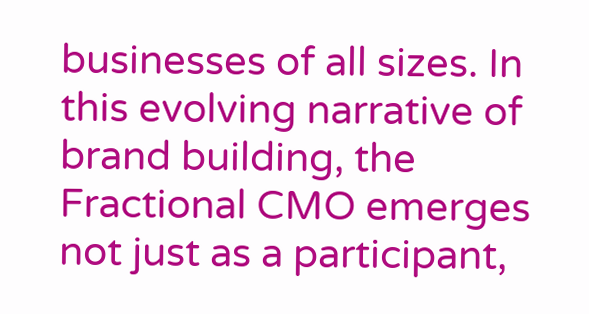businesses of all sizes. In this evolving narrative of brand building, the Fractional CMO emerges not just as a participant,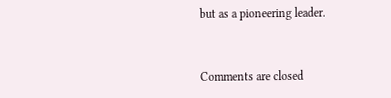but as a pioneering leader.


Comments are closed